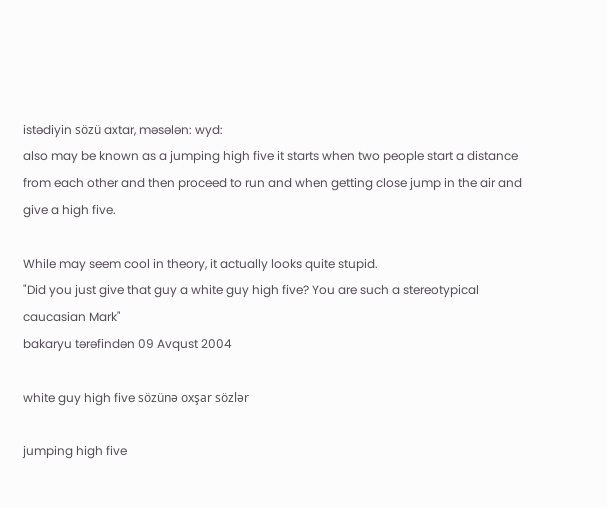istədiyin sözü axtar, məsələn: wyd:
also may be known as a jumping high five it starts when two people start a distance from each other and then proceed to run and when getting close jump in the air and give a high five.

While may seem cool in theory, it actually looks quite stupid.
"Did you just give that guy a white guy high five? You are such a stereotypical caucasian Mark"
bakaryu tərəfindən 09 Avqust 2004

white guy high five sözünə oxşar sözlər

jumping high five